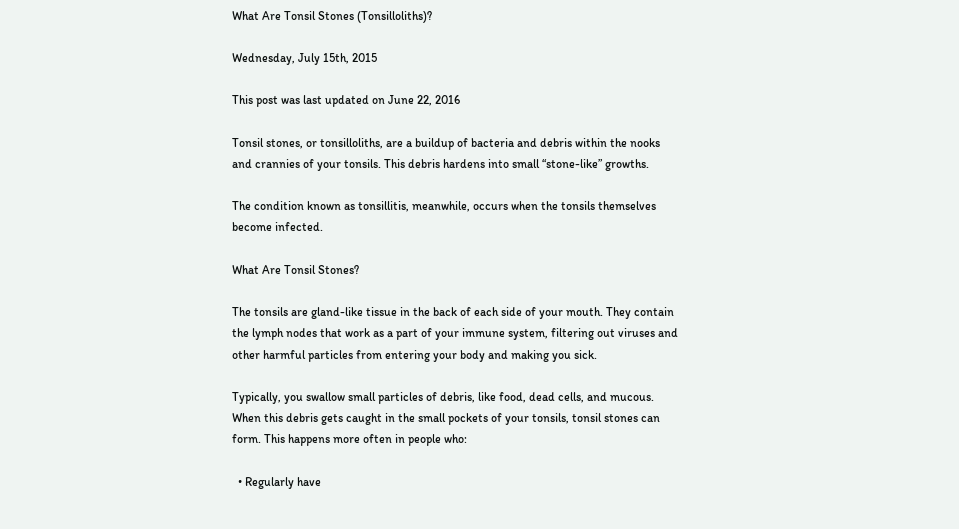What Are Tonsil Stones (Tonsilloliths)?

Wednesday, July 15th, 2015

This post was last updated on June 22, 2016

Tonsil stones, or tonsilloliths, are a buildup of bacteria and debris within the nooks and crannies of your tonsils. This debris hardens into small “stone-like” growths.

The condition known as tonsillitis, meanwhile, occurs when the tonsils themselves become infected.

What Are Tonsil Stones?

The tonsils are gland-like tissue in the back of each side of your mouth. They contain the lymph nodes that work as a part of your immune system, filtering out viruses and other harmful particles from entering your body and making you sick.

Typically, you swallow small particles of debris, like food, dead cells, and mucous. When this debris gets caught in the small pockets of your tonsils, tonsil stones can form. This happens more often in people who:

  • Regularly have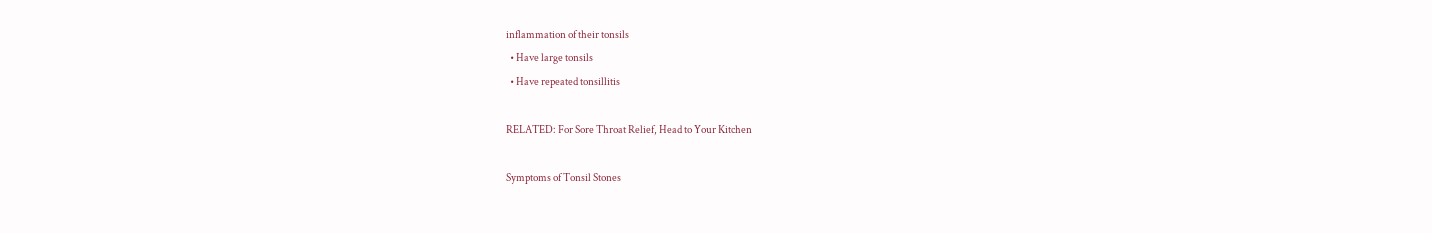inflammation of their tonsils
  • Have large tonsils
  • Have repeated tonsillitis

RELATED: For Sore Throat Relief, Head to Your Kitchen

Symptoms of Tonsil Stones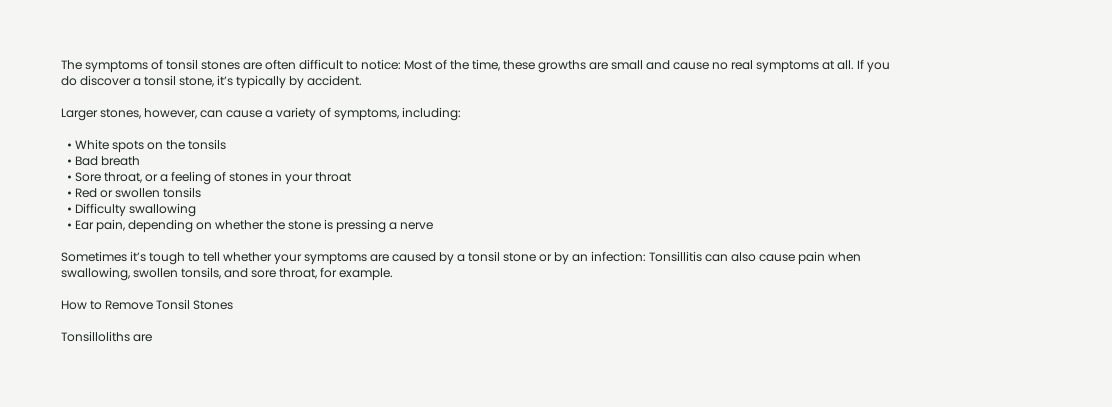The symptoms of tonsil stones are often difficult to notice: Most of the time, these growths are small and cause no real symptoms at all. If you do discover a tonsil stone, it’s typically by accident.

Larger stones, however, can cause a variety of symptoms, including:

  • White spots on the tonsils
  • Bad breath
  • Sore throat, or a feeling of stones in your throat
  • Red or swollen tonsils
  • Difficulty swallowing
  • Ear pain, depending on whether the stone is pressing a nerve

Sometimes it’s tough to tell whether your symptoms are caused by a tonsil stone or by an infection: Tonsillitis can also cause pain when swallowing, swollen tonsils, and sore throat, for example.

How to Remove Tonsil Stones

Tonsilloliths are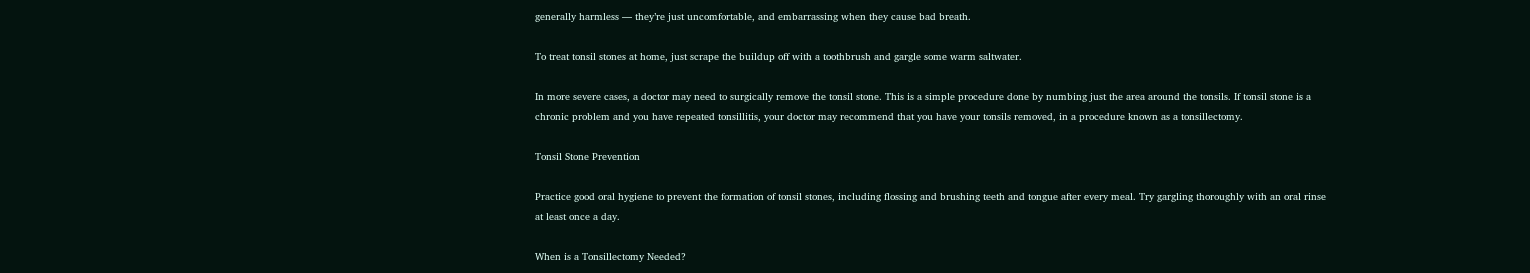generally harmless — they’re just uncomfortable, and embarrassing when they cause bad breath.

To treat tonsil stones at home, just scrape the buildup off with a toothbrush and gargle some warm saltwater.

In more severe cases, a doctor may need to surgically remove the tonsil stone. This is a simple procedure done by numbing just the area around the tonsils. If tonsil stone is a chronic problem and you have repeated tonsillitis, your doctor may recommend that you have your tonsils removed, in a procedure known as a tonsillectomy.

Tonsil Stone Prevention

Practice good oral hygiene to prevent the formation of tonsil stones, including flossing and brushing teeth and tongue after every meal. Try gargling thoroughly with an oral rinse at least once a day.

When is a Tonsillectomy Needed?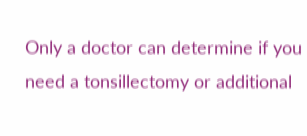Only a doctor can determine if you need a tonsillectomy or additional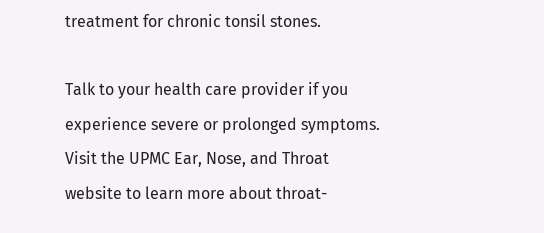treatment for chronic tonsil stones.

Talk to your health care provider if you experience severe or prolonged symptoms. Visit the UPMC Ear, Nose, and Throat website to learn more about throat-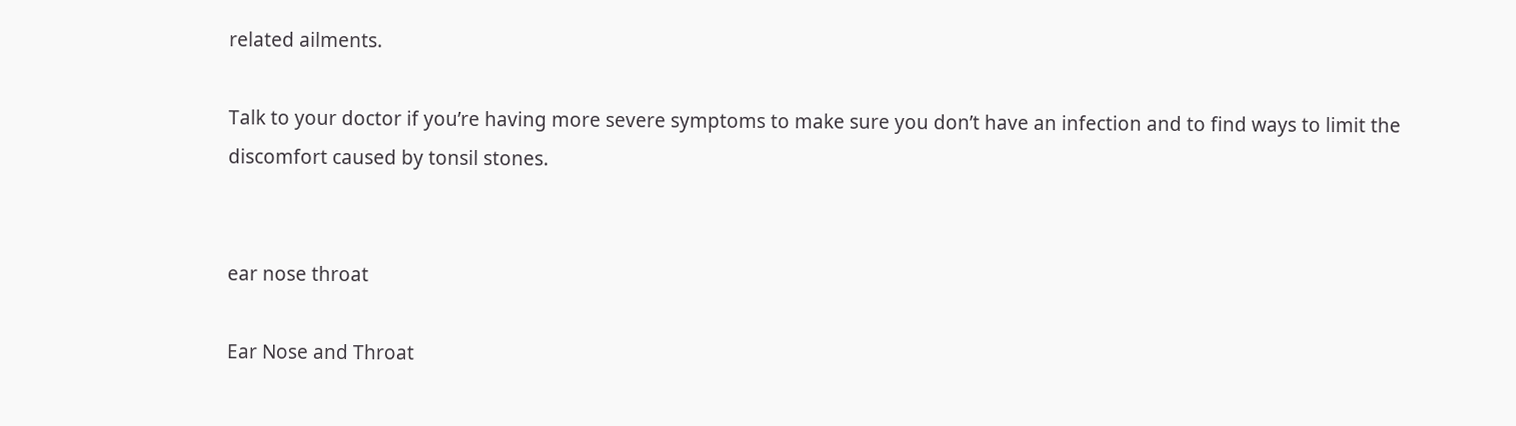related ailments.

Talk to your doctor if you’re having more severe symptoms to make sure you don’t have an infection and to find ways to limit the discomfort caused by tonsil stones.


ear nose throat

Ear Nose and Throat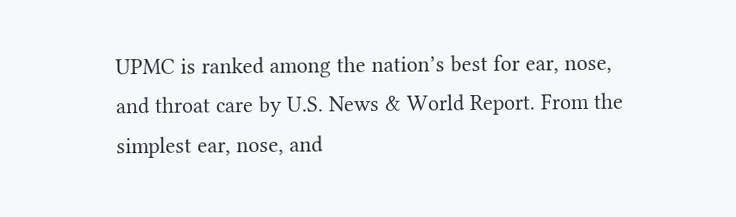UPMC is ranked among the nation’s best for ear, nose, and throat care by U.S. News & World Report. From the simplest ear, nose, and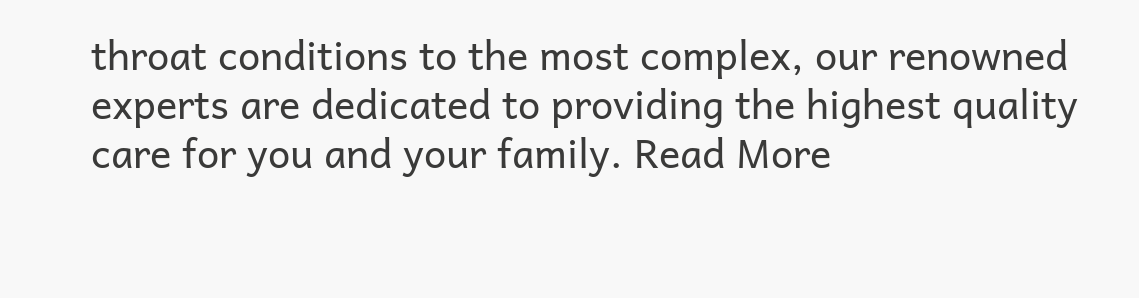throat conditions to the most complex, our renowned experts are dedicated to providing the highest quality care for you and your family. Read More